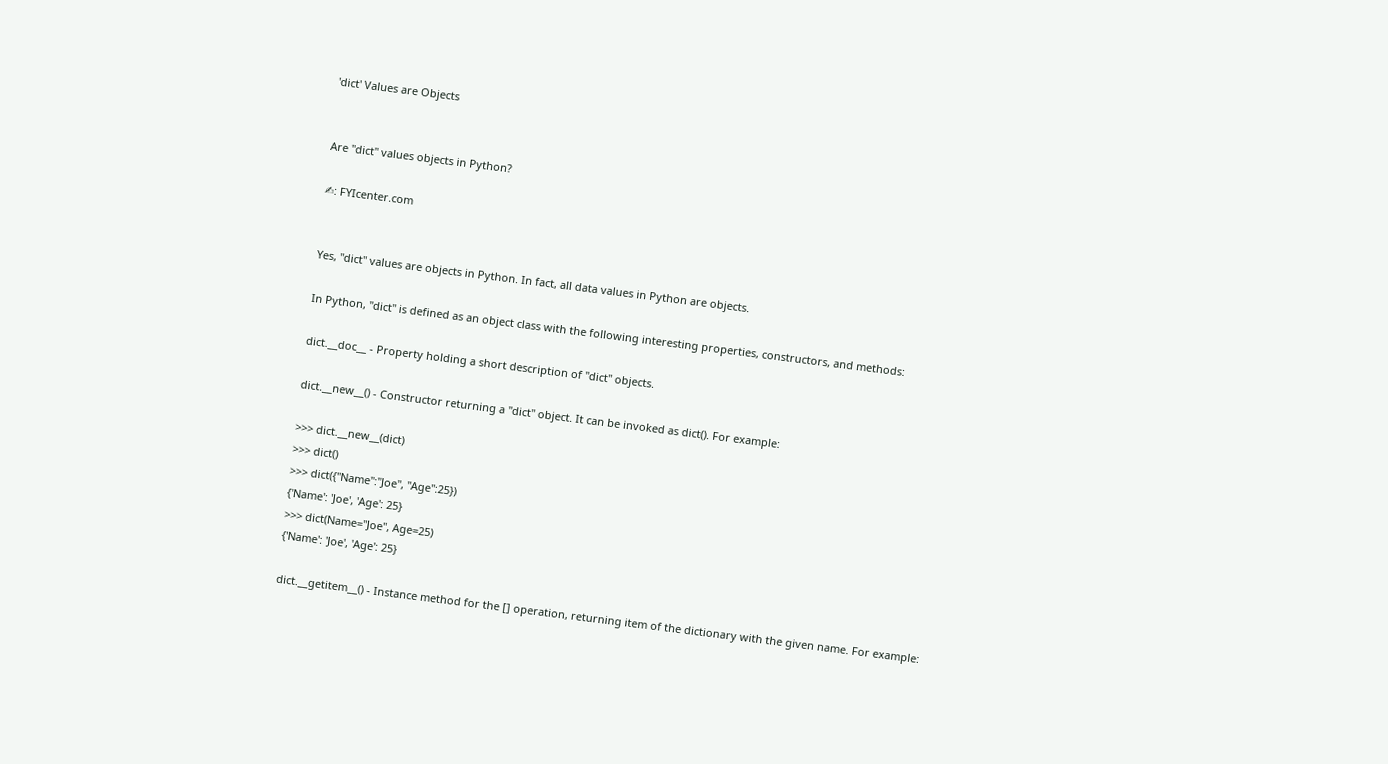'dict' Values are Objects


Are "dict" values objects in Python?

✍: FYIcenter.com


Yes, "dict" values are objects in Python. In fact, all data values in Python are objects.

In Python, "dict" is defined as an object class with the following interesting properties, constructors, and methods:

dict.__doc__ - Property holding a short description of "dict" objects.

dict.__new__() - Constructor returning a "dict" object. It can be invoked as dict(). For example:

>>> dict.__new__(dict)
>>> dict()
>>> dict({"Name":"Joe", "Age":25})
{'Name': 'Joe', 'Age': 25}
>>> dict(Name="Joe", Age=25)
{'Name': 'Joe', 'Age': 25}

dict.__getitem__() - Instance method for the [] operation, returning item of the dictionary with the given name. For example: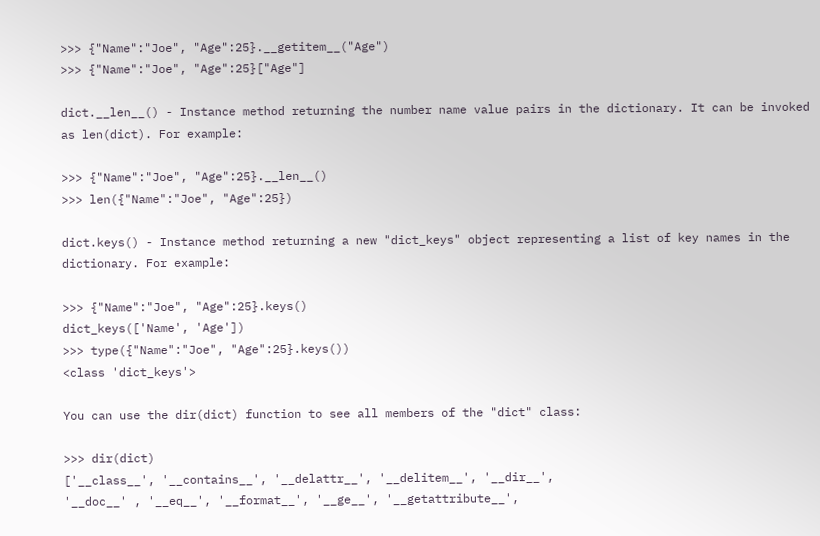>>> {"Name":"Joe", "Age":25}.__getitem__("Age")
>>> {"Name":"Joe", "Age":25}["Age"]

dict.__len__() - Instance method returning the number name value pairs in the dictionary. It can be invoked as len(dict). For example:

>>> {"Name":"Joe", "Age":25}.__len__()
>>> len({"Name":"Joe", "Age":25})

dict.keys() - Instance method returning a new "dict_keys" object representing a list of key names in the dictionary. For example:

>>> {"Name":"Joe", "Age":25}.keys()
dict_keys(['Name', 'Age'])
>>> type({"Name":"Joe", "Age":25}.keys())
<class 'dict_keys'>

You can use the dir(dict) function to see all members of the "dict" class:

>>> dir(dict)
['__class__', '__contains__', '__delattr__', '__delitem__', '__dir__',
'__doc__' , '__eq__', '__format__', '__ge__', '__getattribute__',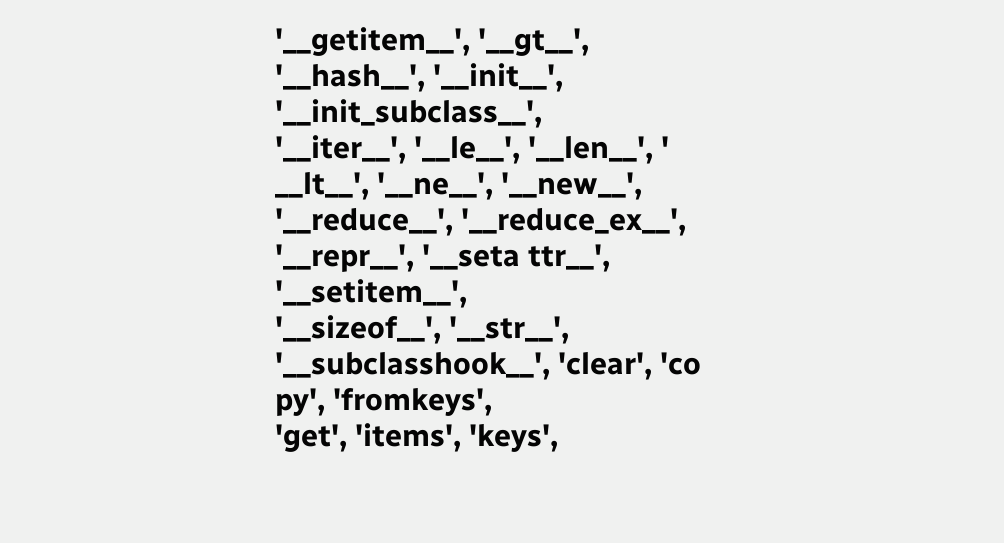'__getitem__', '__gt__',  '__hash__', '__init__', '__init_subclass__',
'__iter__', '__le__', '__len__', ' __lt__', '__ne__', '__new__',
'__reduce__', '__reduce_ex__', '__repr__', '__seta ttr__', '__setitem__',
'__sizeof__', '__str__', '__subclasshook__', 'clear', 'co py', 'fromkeys',
'get', 'items', 'keys',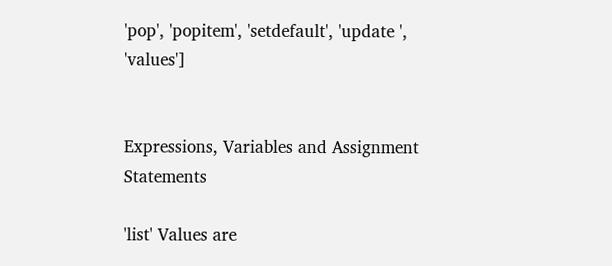'pop', 'popitem', 'setdefault', 'update ', 'values']


Expressions, Variables and Assignment Statements

'list' Values are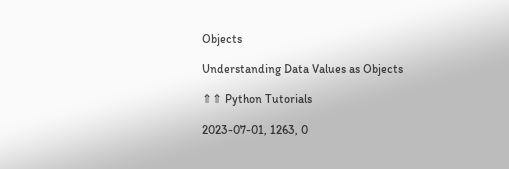Objects

Understanding Data Values as Objects

⇑⇑ Python Tutorials

2023-07-01, 1263, 0